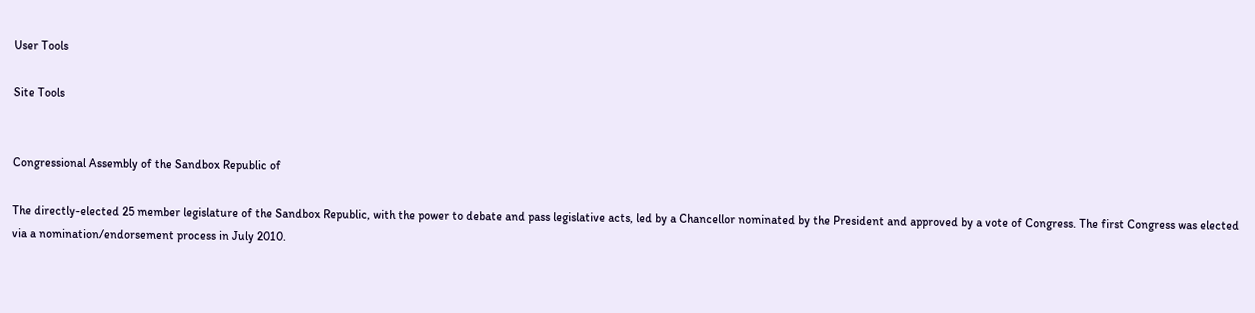User Tools

Site Tools


Congressional Assembly of the Sandbox Republic of

The directly-elected 25 member legislature of the Sandbox Republic, with the power to debate and pass legislative acts, led by a Chancellor nominated by the President and approved by a vote of Congress. The first Congress was elected via a nomination/endorsement process in July 2010.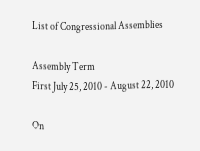List of Congressional Assemblies

Assembly Term
First July 25, 2010 - August 22, 2010

On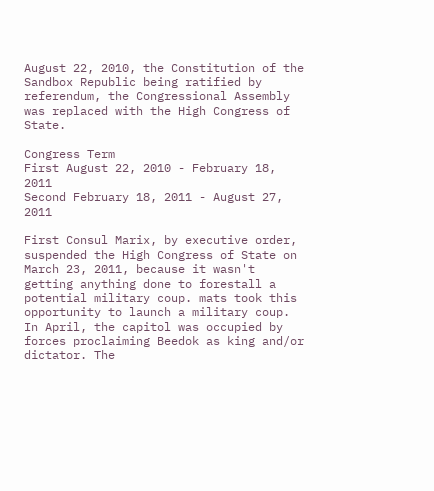August 22, 2010, the Constitution of the Sandbox Republic being ratified by referendum, the Congressional Assembly was replaced with the High Congress of State.

Congress Term
First August 22, 2010 - February 18, 2011
Second February 18, 2011 - August 27, 2011

First Consul Marix, by executive order, suspended the High Congress of State on March 23, 2011, because it wasn't getting anything done to forestall a potential military coup. mats took this opportunity to launch a military coup. In April, the capitol was occupied by forces proclaiming Beedok as king and/or dictator. The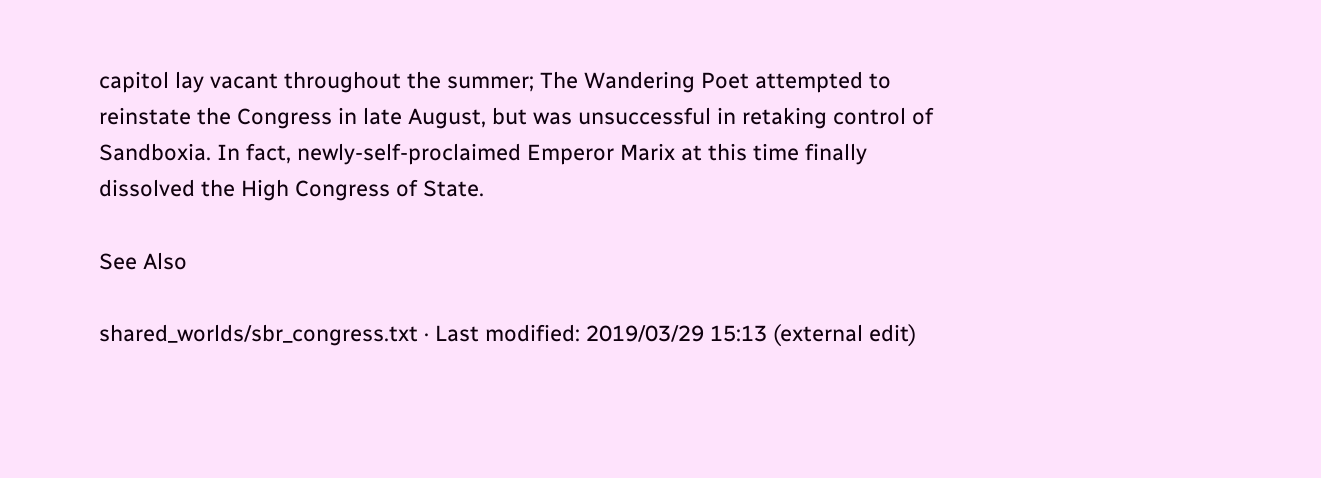capitol lay vacant throughout the summer; The Wandering Poet attempted to reinstate the Congress in late August, but was unsuccessful in retaking control of Sandboxia. In fact, newly-self-proclaimed Emperor Marix at this time finally dissolved the High Congress of State.

See Also

shared_worlds/sbr_congress.txt · Last modified: 2019/03/29 15:13 (external edit)